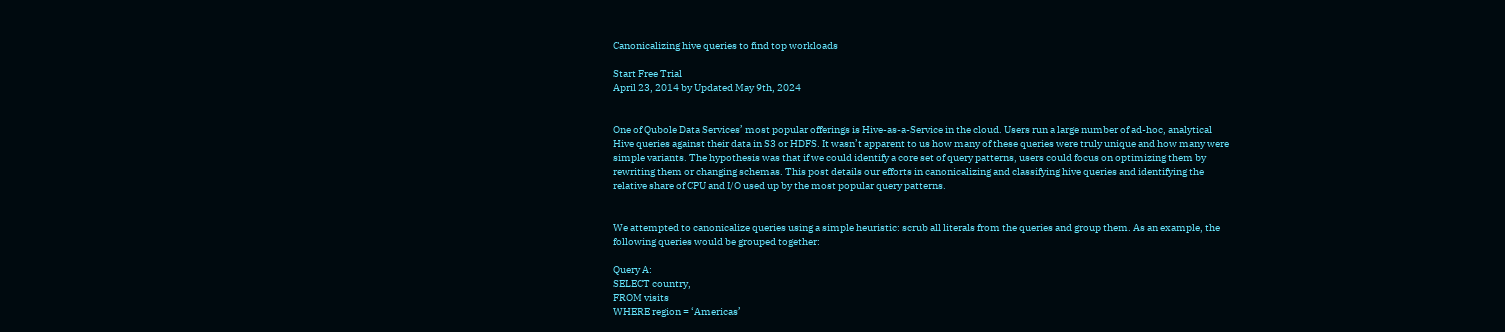Canonicalizing hive queries to find top workloads

Start Free Trial
April 23, 2014 by Updated May 9th, 2024


One of Qubole Data Services’ most popular offerings is Hive-as-a-Service in the cloud. Users run a large number of ad-hoc, analytical Hive queries against their data in S3 or HDFS. It wasn’t apparent to us how many of these queries were truly unique and how many were simple variants. The hypothesis was that if we could identify a core set of query patterns, users could focus on optimizing them by rewriting them or changing schemas. This post details our efforts in canonicalizing and classifying hive queries and identifying the relative share of CPU and I/O used up by the most popular query patterns.


We attempted to canonicalize queries using a simple heuristic: scrub all literals from the queries and group them. As an example, the following queries would be grouped together:

Query A:
SELECT country,
FROM visits
WHERE region = ‘Americas’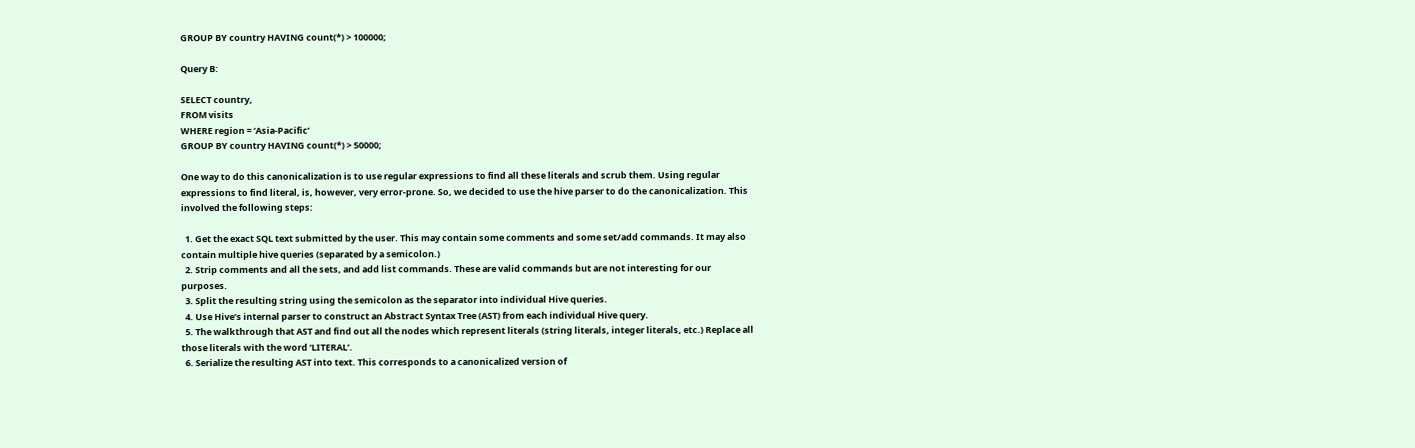GROUP BY country HAVING count(*) > 100000;

Query B:

SELECT country,
FROM visits
WHERE region = ‘Asia-Pacific’
GROUP BY country HAVING count(*) > 50000;

One way to do this canonicalization is to use regular expressions to find all these literals and scrub them. Using regular expressions to find literal, is, however, very error-prone. So, we decided to use the hive parser to do the canonicalization. This involved the following steps:

  1. Get the exact SQL text submitted by the user. This may contain some comments and some set/add commands. It may also contain multiple hive queries (separated by a semicolon.)
  2. Strip comments and all the sets, and add list commands. These are valid commands but are not interesting for our purposes.
  3. Split the resulting string using the semicolon as the separator into individual Hive queries.
  4. Use Hive’s internal parser to construct an Abstract Syntax Tree (AST) from each individual Hive query.
  5. The walkthrough that AST and find out all the nodes which represent literals (string literals, integer literals, etc.) Replace all those literals with the word ‘LITERAL’.
  6. Serialize the resulting AST into text. This corresponds to a canonicalized version of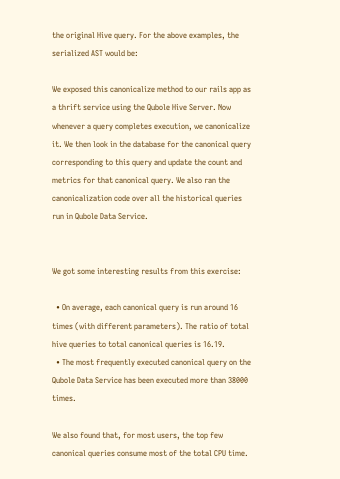the original Hive query. For the above examples, the serialized AST would be:

We exposed this canonicalize method to our rails app as a thrift service using the Qubole Hive Server. Now whenever a query completes execution, we canonicalize it. We then look in the database for the canonical query corresponding to this query and update the count and metrics for that canonical query. We also ran the canonicalization code over all the historical queries run in Qubole Data Service.


We got some interesting results from this exercise:

  • On average, each canonical query is run around 16 times (with different parameters). The ratio of total hive queries to total canonical queries is 16.19.
  • The most frequently executed canonical query on the Qubole Data Service has been executed more than 38000 times.

We also found that, for most users, the top few canonical queries consume most of the total CPU time.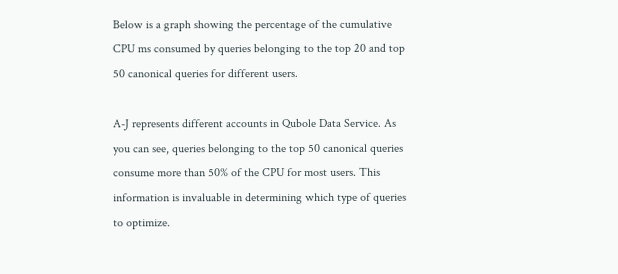Below is a graph showing the percentage of the cumulative CPU ms consumed by queries belonging to the top 20 and top 50 canonical queries for different users.

A-J represents different accounts in Qubole Data Service. As you can see, queries belonging to the top 50 canonical queries consume more than 50% of the CPU for most users. This information is invaluable in determining which type of queries to optimize.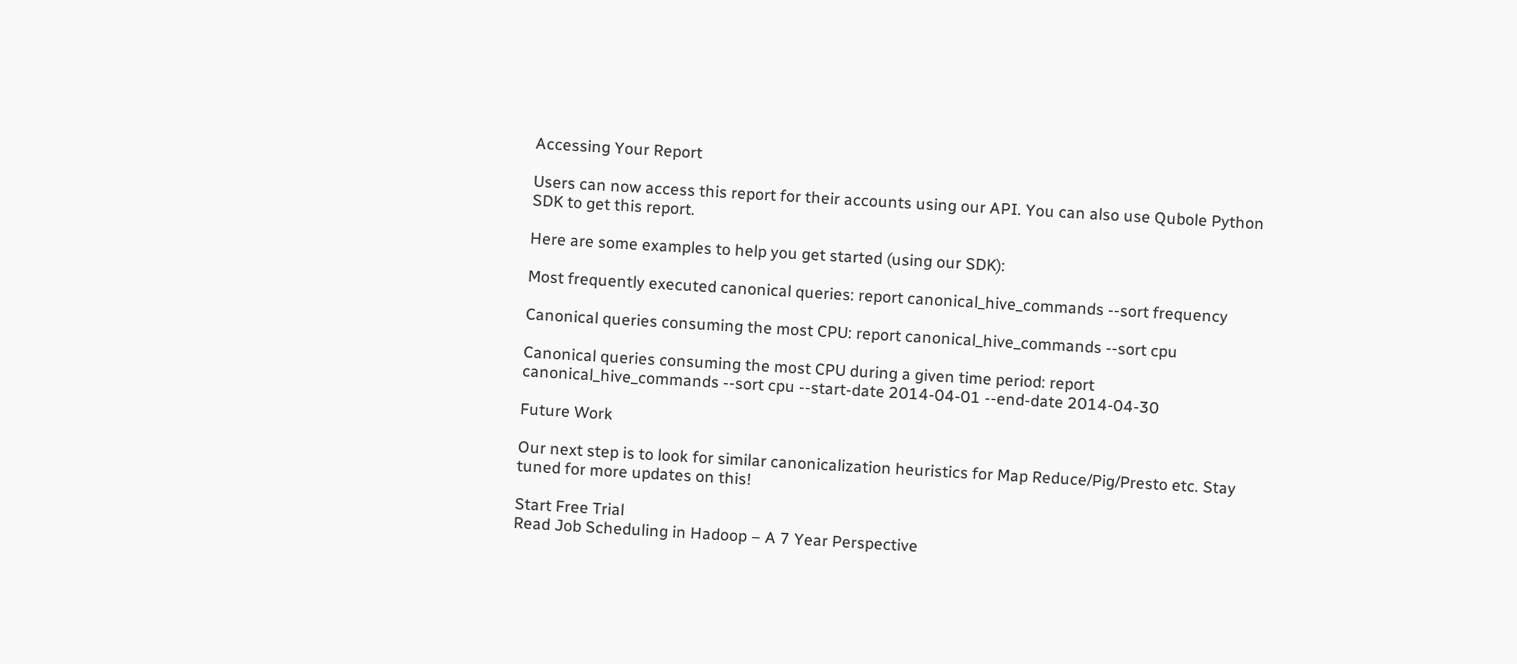Accessing Your Report

Users can now access this report for their accounts using our API. You can also use Qubole Python SDK to get this report.

Here are some examples to help you get started (using our SDK):

Most frequently executed canonical queries: report canonical_hive_commands --sort frequency

Canonical queries consuming the most CPU: report canonical_hive_commands --sort cpu

Canonical queries consuming the most CPU during a given time period: report canonical_hive_commands --sort cpu --start-date 2014-04-01 --end-date 2014-04-30

Future Work

Our next step is to look for similar canonicalization heuristics for Map Reduce/Pig/Presto etc. Stay tuned for more updates on this!

Start Free Trial
Read Job Scheduling in Hadoop – A 7 Year Perspective